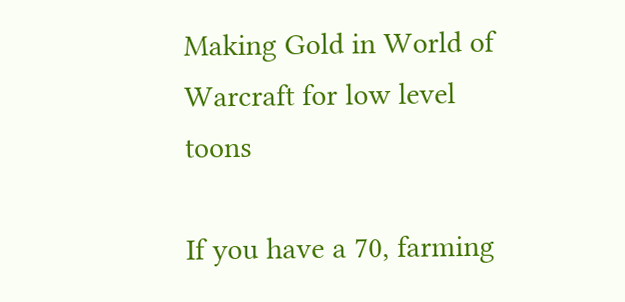Making Gold in World of Warcraft for low level toons

If you have a 70, farming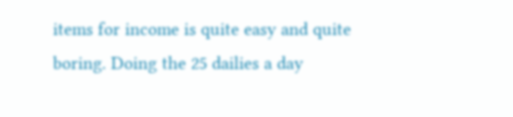items for income is quite easy and quite boring. Doing the 25 dailies a day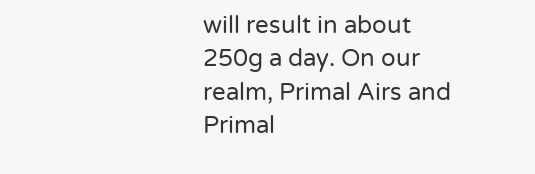will result in about 250g a day. On our realm, Primal Airs and Primal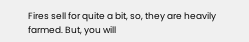Fires sell for quite a bit, so, they are heavily farmed. But, you will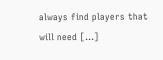always find players that will need […]